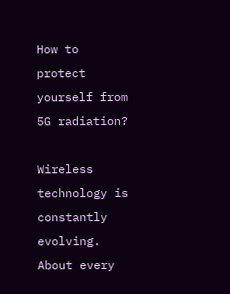How to protect yourself from 5G radiation?

Wireless technology is constantly evolving. About every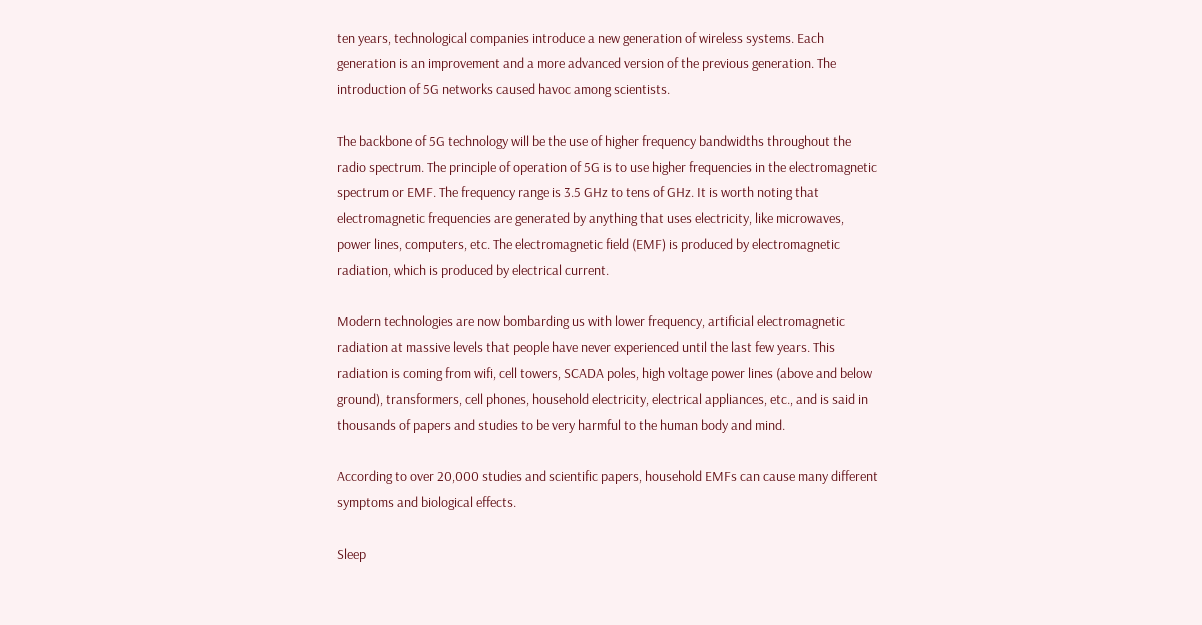ten years, technological companies introduce a new generation of wireless systems. Each generation is an improvement and a more advanced version of the previous generation. The introduction of 5G networks caused havoc among scientists.

The backbone of 5G technology will be the use of higher frequency bandwidths throughout the radio spectrum. The principle of operation of 5G is to use higher frequencies in the electromagnetic spectrum or EMF. The frequency range is 3.5 GHz to tens of GHz. It is worth noting that electromagnetic frequencies are generated by anything that uses electricity, like microwaves, power lines, computers, etc. The electromagnetic field (EMF) is produced by electromagnetic radiation, which is produced by electrical current.

Modern technologies are now bombarding us with lower frequency, artificial electromagnetic radiation at massive levels that people have never experienced until the last few years. This radiation is coming from wifi, cell towers, SCADA poles, high voltage power lines (above and below ground), transformers, cell phones, household electricity, electrical appliances, etc., and is said in thousands of papers and studies to be very harmful to the human body and mind.

According to over 20,000 studies and scientific papers, household EMFs can cause many different symptoms and biological effects.

Sleep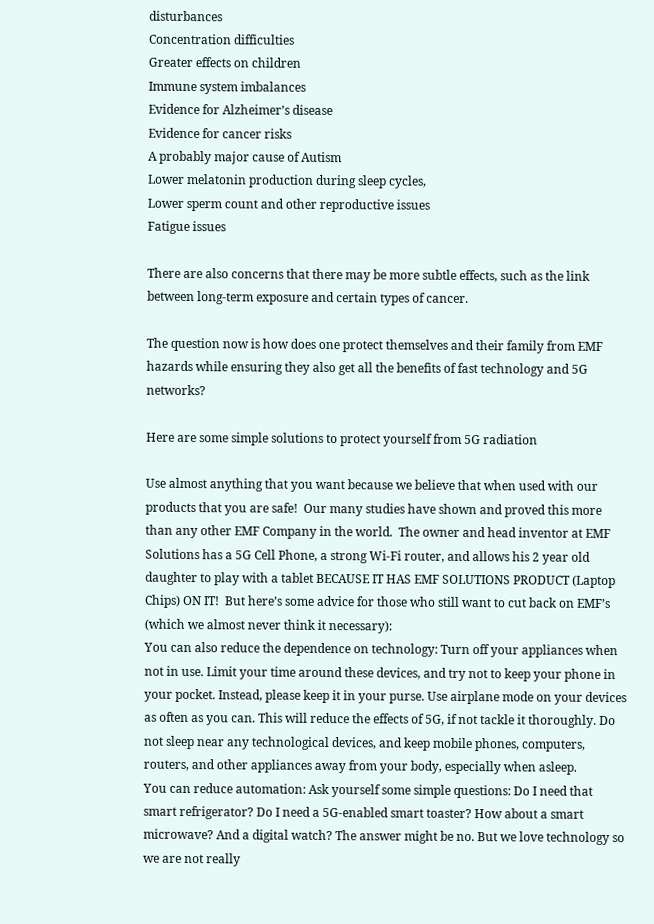disturbances
Concentration difficulties
Greater effects on children
Immune system imbalances
Evidence for Alzheimer’s disease
Evidence for cancer risks
A probably major cause of Autism
Lower melatonin production during sleep cycles,
Lower sperm count and other reproductive issues
Fatigue issues

There are also concerns that there may be more subtle effects, such as the link between long-term exposure and certain types of cancer.

The question now is how does one protect themselves and their family from EMF hazards while ensuring they also get all the benefits of fast technology and 5G networks?

Here are some simple solutions to protect yourself from 5G radiation

Use almost anything that you want because we believe that when used with our products that you are safe!  Our many studies have shown and proved this more than any other EMF Company in the world.  The owner and head inventor at EMF Solutions has a 5G Cell Phone, a strong Wi-Fi router, and allows his 2 year old daughter to play with a tablet BECAUSE IT HAS EMF SOLUTIONS PRODUCT (Laptop Chips) ON IT!  But here’s some advice for those who still want to cut back on EMF’s (which we almost never think it necessary):
You can also reduce the dependence on technology: Turn off your appliances when not in use. Limit your time around these devices, and try not to keep your phone in your pocket. Instead, please keep it in your purse. Use airplane mode on your devices as often as you can. This will reduce the effects of 5G, if not tackle it thoroughly. Do not sleep near any technological devices, and keep mobile phones, computers, routers, and other appliances away from your body, especially when asleep.
You can reduce automation: Ask yourself some simple questions: Do I need that smart refrigerator? Do I need a 5G-enabled smart toaster? How about a smart microwave? And a digital watch? The answer might be no. But we love technology so we are not really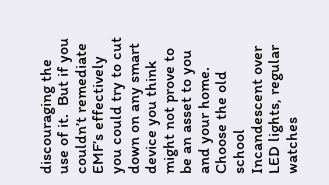discouraging the use of it.  But if you couldn’t remediate EMF’s effectively you could try to cut down on any smart device you think might not prove to be an asset to you and your home. Choose the old school Incandescent over LED lights, regular watches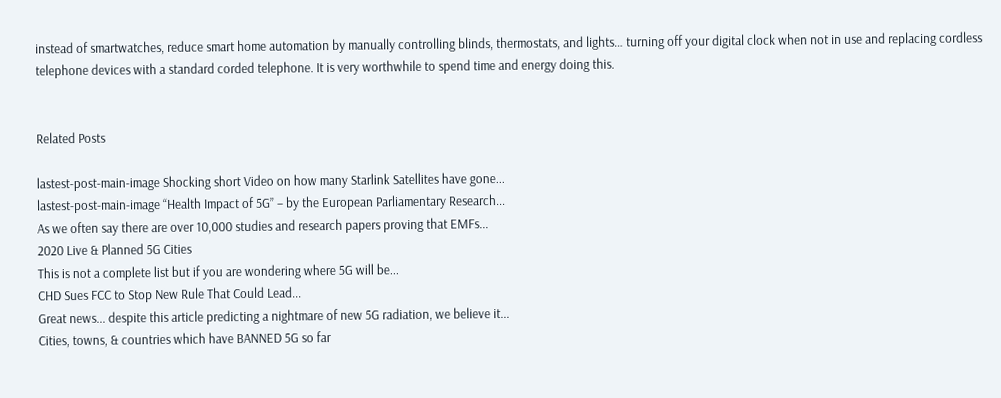instead of smartwatches, reduce smart home automation by manually controlling blinds, thermostats, and lights… turning off your digital clock when not in use and replacing cordless telephone devices with a standard corded telephone. It is very worthwhile to spend time and energy doing this.


Related Posts

lastest-post-main-image Shocking short Video on how many Starlink Satellites have gone...
lastest-post-main-image “Health Impact of 5G” – by the European Parliamentary Research...
As we often say there are over 10,000 studies and research papers proving that EMFs...
2020 Live & Planned 5G Cities
This is not a complete list but if you are wondering where 5G will be...
CHD Sues FCC to Stop New Rule That Could Lead...
Great news... despite this article predicting a nightmare of new 5G radiation, we believe it...
Cities, towns, & countries which have BANNED 5G so far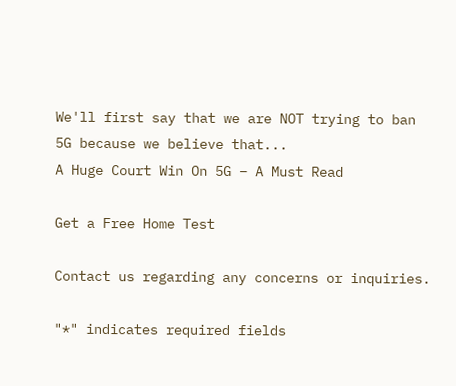We'll first say that we are NOT trying to ban 5G because we believe that...
A Huge Court Win On 5G – A Must Read

Get a Free Home Test

Contact us regarding any concerns or inquiries.

"*" indicates required fields